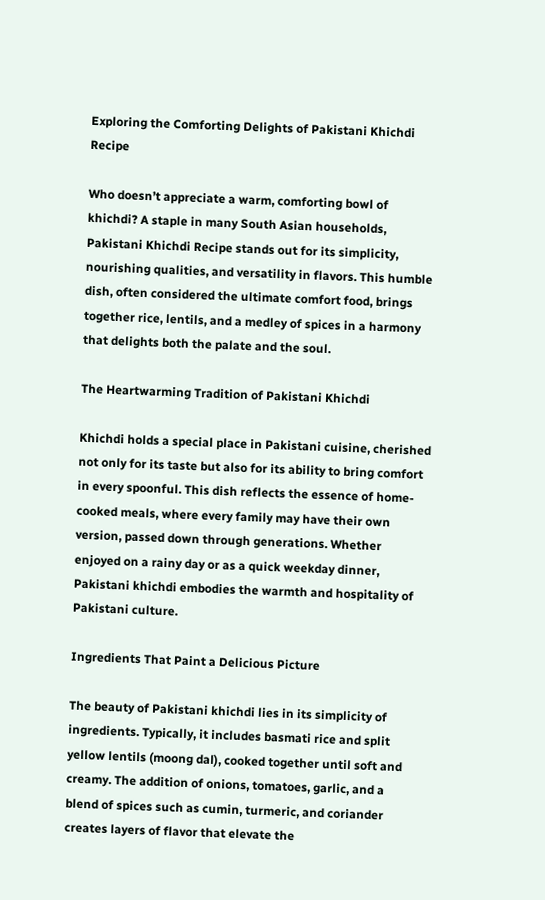Exploring the Comforting Delights of Pakistani Khichdi Recipe

Who doesn’t appreciate a warm, comforting bowl of khichdi? A staple in many South Asian households, Pakistani Khichdi Recipe stands out for its simplicity, nourishing qualities, and versatility in flavors. This humble dish, often considered the ultimate comfort food, brings together rice, lentils, and a medley of spices in a harmony that delights both the palate and the soul.

The Heartwarming Tradition of Pakistani Khichdi

Khichdi holds a special place in Pakistani cuisine, cherished not only for its taste but also for its ability to bring comfort in every spoonful. This dish reflects the essence of home-cooked meals, where every family may have their own version, passed down through generations. Whether enjoyed on a rainy day or as a quick weekday dinner, Pakistani khichdi embodies the warmth and hospitality of Pakistani culture.

Ingredients That Paint a Delicious Picture

The beauty of Pakistani khichdi lies in its simplicity of ingredients. Typically, it includes basmati rice and split yellow lentils (moong dal), cooked together until soft and creamy. The addition of onions, tomatoes, garlic, and a blend of spices such as cumin, turmeric, and coriander creates layers of flavor that elevate the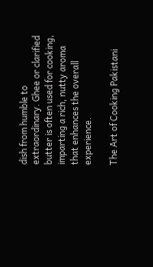dish from humble to extraordinary. Ghee or clarified butter is often used for cooking, imparting a rich, nutty aroma that enhances the overall experience.

The Art of Cooking Pakistani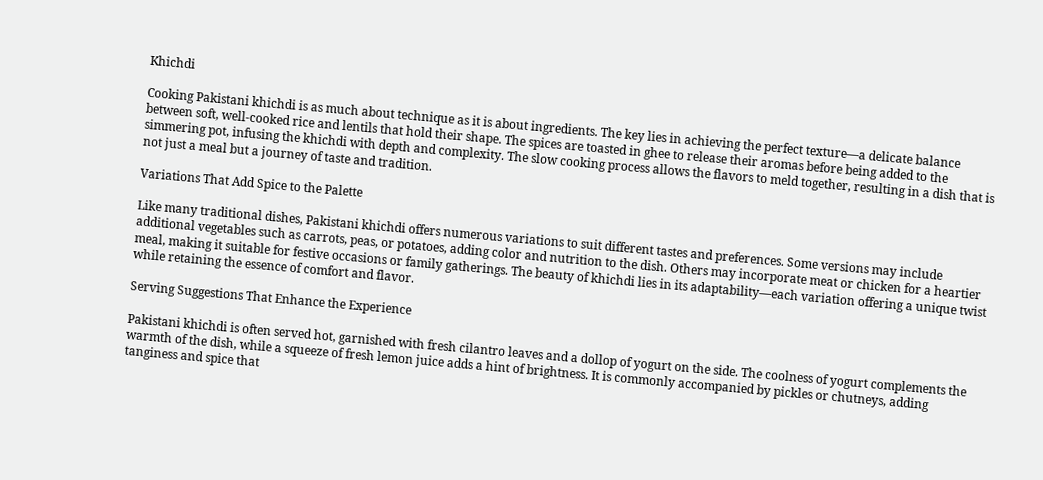Khichdi

Cooking Pakistani khichdi is as much about technique as it is about ingredients. The key lies in achieving the perfect texture—a delicate balance between soft, well-cooked rice and lentils that hold their shape. The spices are toasted in ghee to release their aromas before being added to the simmering pot, infusing the khichdi with depth and complexity. The slow cooking process allows the flavors to meld together, resulting in a dish that is not just a meal but a journey of taste and tradition.

Variations That Add Spice to the Palette

Like many traditional dishes, Pakistani khichdi offers numerous variations to suit different tastes and preferences. Some versions may include additional vegetables such as carrots, peas, or potatoes, adding color and nutrition to the dish. Others may incorporate meat or chicken for a heartier meal, making it suitable for festive occasions or family gatherings. The beauty of khichdi lies in its adaptability—each variation offering a unique twist while retaining the essence of comfort and flavor.

Serving Suggestions That Enhance the Experience

Pakistani khichdi is often served hot, garnished with fresh cilantro leaves and a dollop of yogurt on the side. The coolness of yogurt complements the warmth of the dish, while a squeeze of fresh lemon juice adds a hint of brightness. It is commonly accompanied by pickles or chutneys, adding tanginess and spice that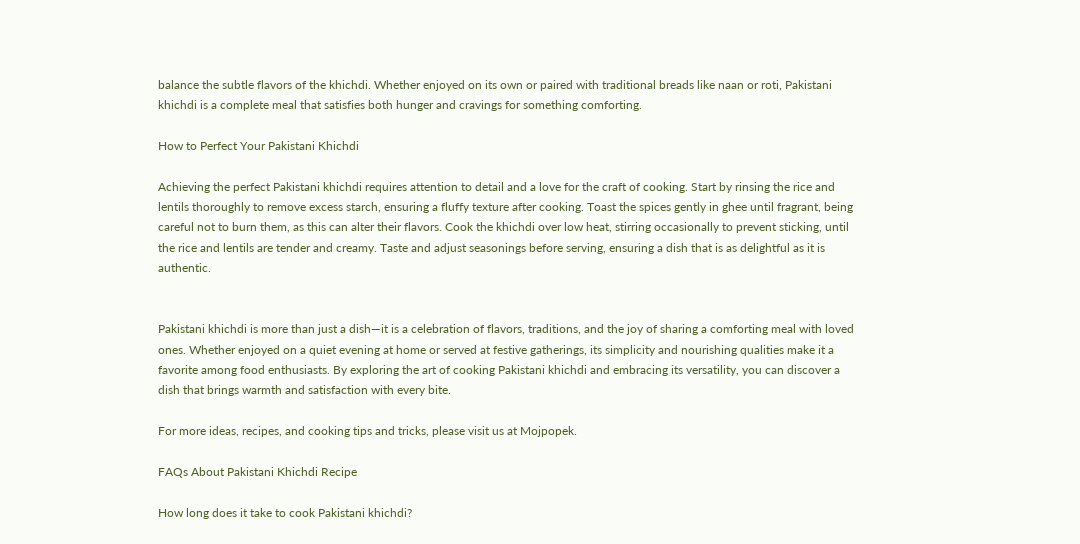balance the subtle flavors of the khichdi. Whether enjoyed on its own or paired with traditional breads like naan or roti, Pakistani khichdi is a complete meal that satisfies both hunger and cravings for something comforting.

How to Perfect Your Pakistani Khichdi

Achieving the perfect Pakistani khichdi requires attention to detail and a love for the craft of cooking. Start by rinsing the rice and lentils thoroughly to remove excess starch, ensuring a fluffy texture after cooking. Toast the spices gently in ghee until fragrant, being careful not to burn them, as this can alter their flavors. Cook the khichdi over low heat, stirring occasionally to prevent sticking, until the rice and lentils are tender and creamy. Taste and adjust seasonings before serving, ensuring a dish that is as delightful as it is authentic.


Pakistani khichdi is more than just a dish—it is a celebration of flavors, traditions, and the joy of sharing a comforting meal with loved ones. Whether enjoyed on a quiet evening at home or served at festive gatherings, its simplicity and nourishing qualities make it a favorite among food enthusiasts. By exploring the art of cooking Pakistani khichdi and embracing its versatility, you can discover a dish that brings warmth and satisfaction with every bite.

For more ideas, recipes, and cooking tips and tricks, please visit us at Mojpopek.

FAQs About Pakistani Khichdi Recipe

How long does it take to cook Pakistani khichdi?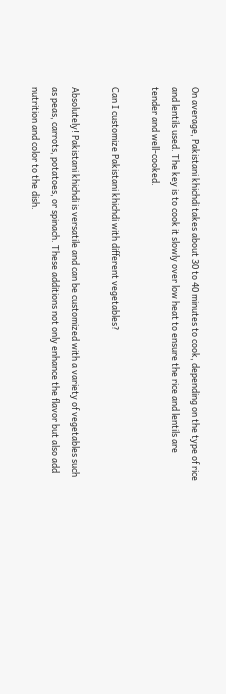On average, Pakistani khichdi takes about 30 to 40 minutes to cook, depending on the type of rice and lentils used. The key is to cook it slowly over low heat to ensure the rice and lentils are tender and well-cooked.

Can I customize Pakistani khichdi with different vegetables?

Absolutely! Pakistani khichdi is versatile and can be customized with a variety of vegetables such as peas, carrots, potatoes, or spinach. These additions not only enhance the flavor but also add nutrition and color to the dish.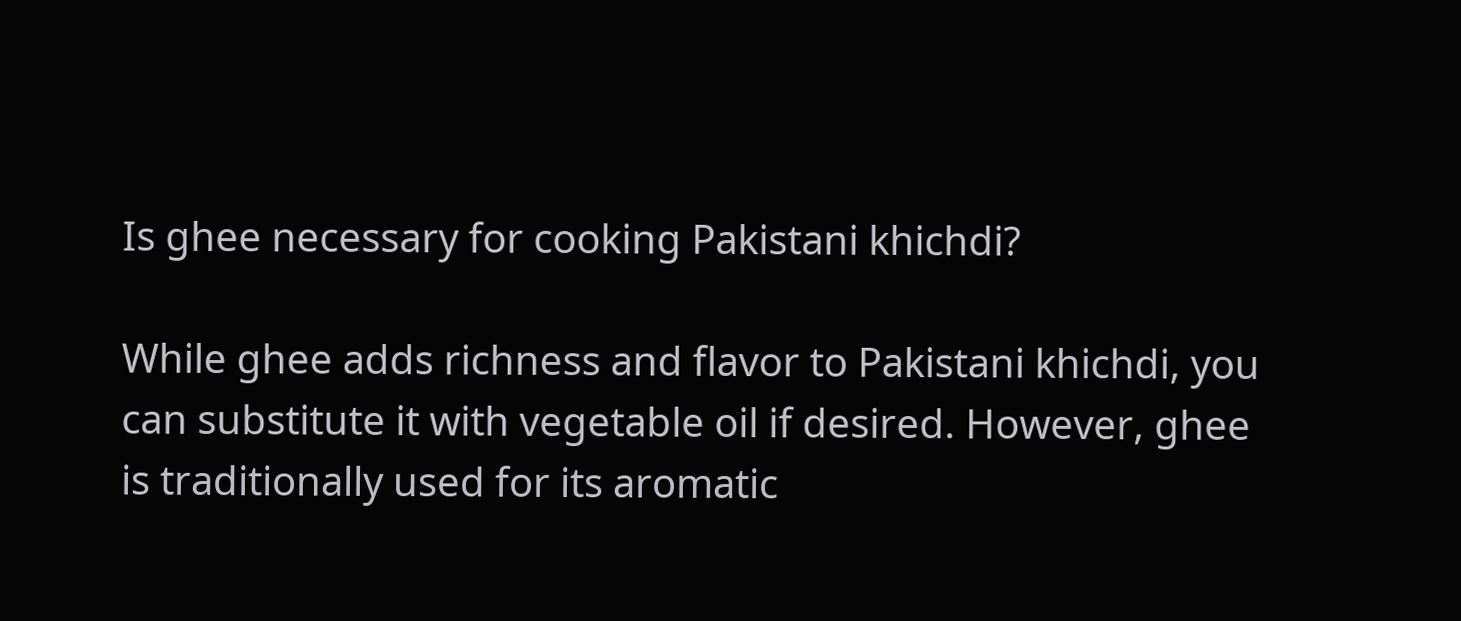Is ghee necessary for cooking Pakistani khichdi?

While ghee adds richness and flavor to Pakistani khichdi, you can substitute it with vegetable oil if desired. However, ghee is traditionally used for its aromatic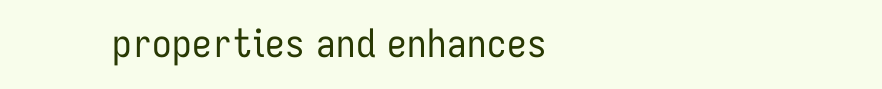properties and enhances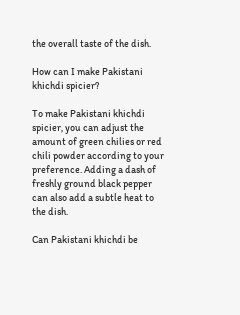the overall taste of the dish.

How can I make Pakistani khichdi spicier?

To make Pakistani khichdi spicier, you can adjust the amount of green chilies or red chili powder according to your preference. Adding a dash of freshly ground black pepper can also add a subtle heat to the dish.

Can Pakistani khichdi be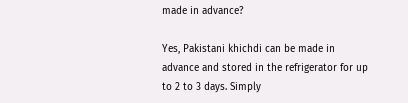made in advance?

Yes, Pakistani khichdi can be made in advance and stored in the refrigerator for up to 2 to 3 days. Simply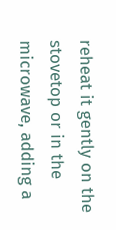reheat it gently on the stovetop or in the microwave, adding a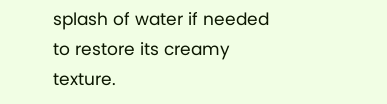splash of water if needed to restore its creamy texture.